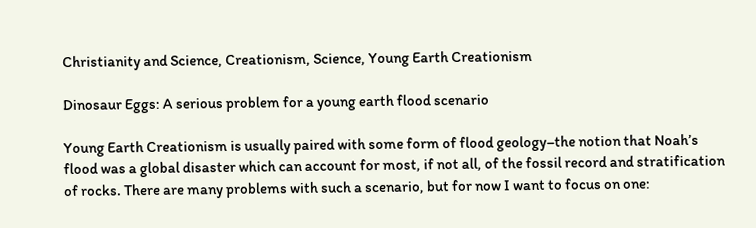Christianity and Science, Creationism, Science, Young Earth Creationism

Dinosaur Eggs: A serious problem for a young earth flood scenario

Young Earth Creationism is usually paired with some form of flood geology–the notion that Noah’s flood was a global disaster which can account for most, if not all, of the fossil record and stratification of rocks. There are many problems with such a scenario, but for now I want to focus on one: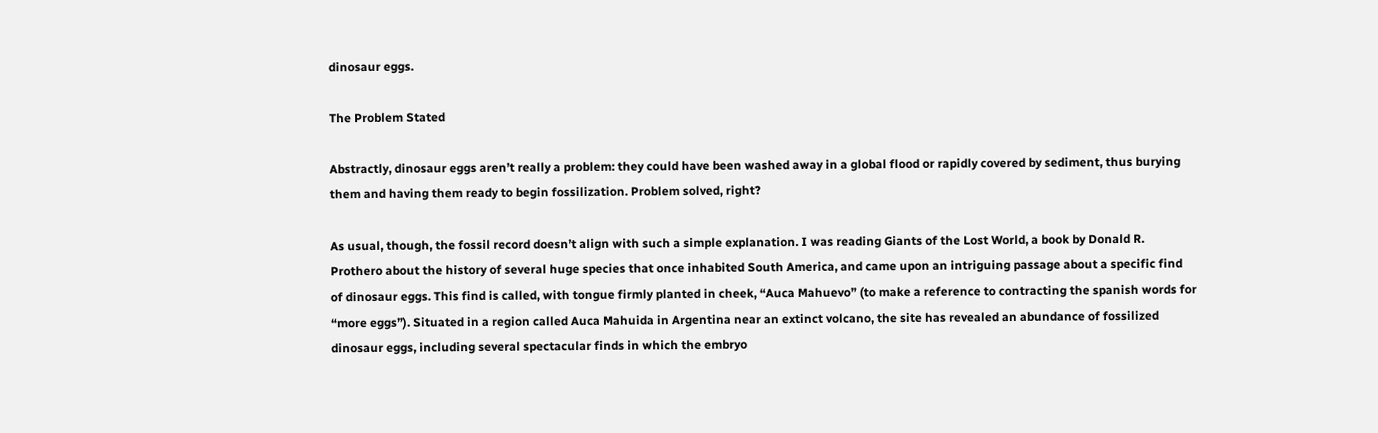dinosaur eggs.

The Problem Stated

Abstractly, dinosaur eggs aren’t really a problem: they could have been washed away in a global flood or rapidly covered by sediment, thus burying them and having them ready to begin fossilization. Problem solved, right?

As usual, though, the fossil record doesn’t align with such a simple explanation. I was reading Giants of the Lost World, a book by Donald R. Prothero about the history of several huge species that once inhabited South America, and came upon an intriguing passage about a specific find of dinosaur eggs. This find is called, with tongue firmly planted in cheek, “Auca Mahuevo” (to make a reference to contracting the spanish words for “more eggs”). Situated in a region called Auca Mahuida in Argentina near an extinct volcano, the site has revealed an abundance of fossilized dinosaur eggs, including several spectacular finds in which the embryo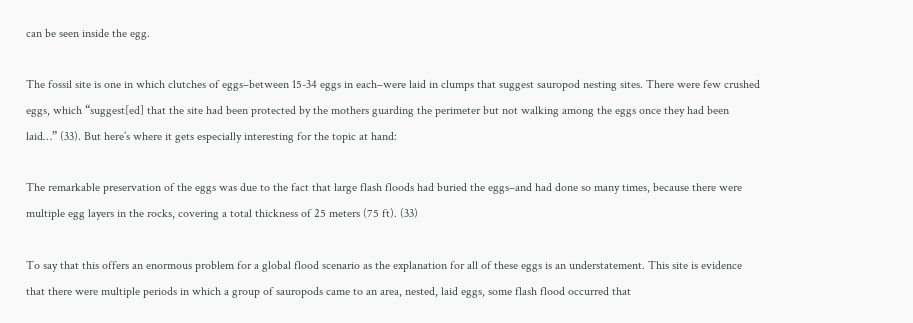can be seen inside the egg.

The fossil site is one in which clutches of eggs–between 15-34 eggs in each–were laid in clumps that suggest sauropod nesting sites. There were few crushed eggs, which “suggest[ed] that the site had been protected by the mothers guarding the perimeter but not walking among the eggs once they had been laid…” (33). But here’s where it gets especially interesting for the topic at hand:

The remarkable preservation of the eggs was due to the fact that large flash floods had buried the eggs–and had done so many times, because there were multiple egg layers in the rocks, covering a total thickness of 25 meters (75 ft). (33)

To say that this offers an enormous problem for a global flood scenario as the explanation for all of these eggs is an understatement. This site is evidence that there were multiple periods in which a group of sauropods came to an area, nested, laid eggs, some flash flood occurred that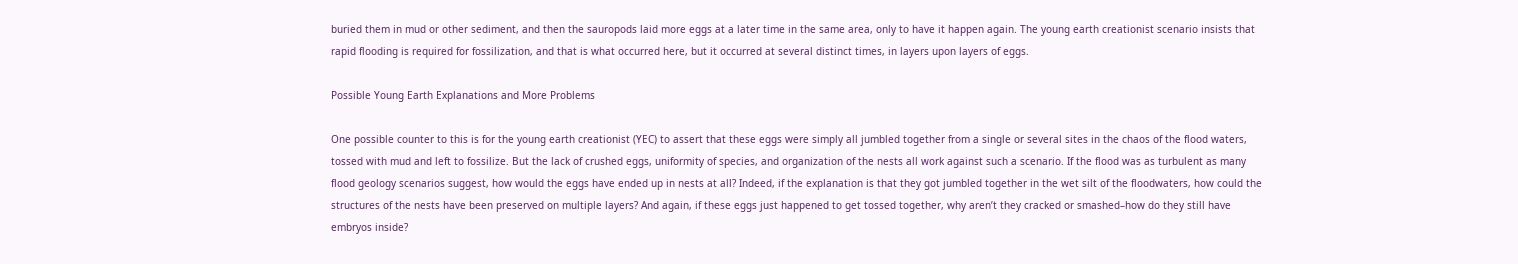buried them in mud or other sediment, and then the sauropods laid more eggs at a later time in the same area, only to have it happen again. The young earth creationist scenario insists that rapid flooding is required for fossilization, and that is what occurred here, but it occurred at several distinct times, in layers upon layers of eggs.

Possible Young Earth Explanations and More Problems

One possible counter to this is for the young earth creationist (YEC) to assert that these eggs were simply all jumbled together from a single or several sites in the chaos of the flood waters, tossed with mud and left to fossilize. But the lack of crushed eggs, uniformity of species, and organization of the nests all work against such a scenario. If the flood was as turbulent as many flood geology scenarios suggest, how would the eggs have ended up in nests at all? Indeed, if the explanation is that they got jumbled together in the wet silt of the floodwaters, how could the structures of the nests have been preserved on multiple layers? And again, if these eggs just happened to get tossed together, why aren’t they cracked or smashed–how do they still have embryos inside?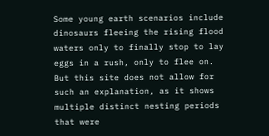Some young earth scenarios include dinosaurs fleeing the rising flood waters only to finally stop to lay eggs in a rush, only to flee on. But this site does not allow for such an explanation, as it shows multiple distinct nesting periods that were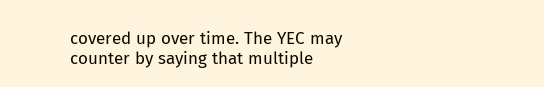covered up over time. The YEC may counter by saying that multiple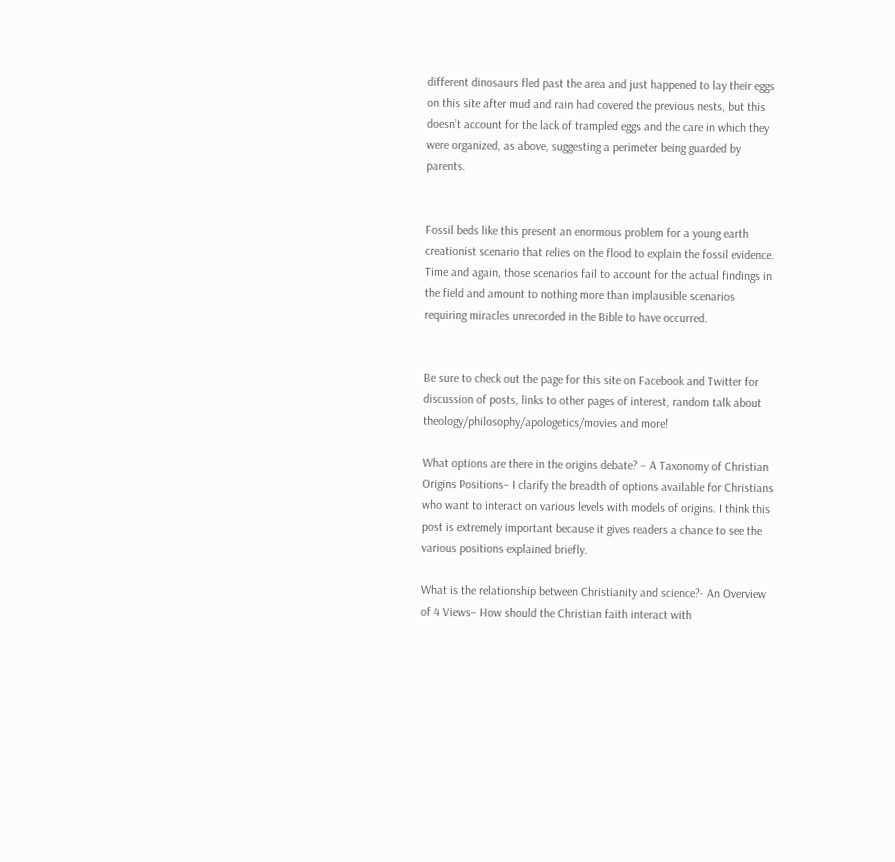different dinosaurs fled past the area and just happened to lay their eggs on this site after mud and rain had covered the previous nests, but this doesn’t account for the lack of trampled eggs and the care in which they were organized, as above, suggesting a perimeter being guarded by parents.


Fossil beds like this present an enormous problem for a young earth creationist scenario that relies on the flood to explain the fossil evidence. Time and again, those scenarios fail to account for the actual findings in the field and amount to nothing more than implausible scenarios requiring miracles unrecorded in the Bible to have occurred.


Be sure to check out the page for this site on Facebook and Twitter for discussion of posts, links to other pages of interest, random talk about theology/philosophy/apologetics/movies and more!

What options are there in the origins debate? – A Taxonomy of Christian Origins Positions– I clarify the breadth of options available for Christians who want to interact on various levels with models of origins. I think this post is extremely important because it gives readers a chance to see the various positions explained briefly.

What is the relationship between Christianity and science?- An Overview of 4 Views– How should the Christian faith interact with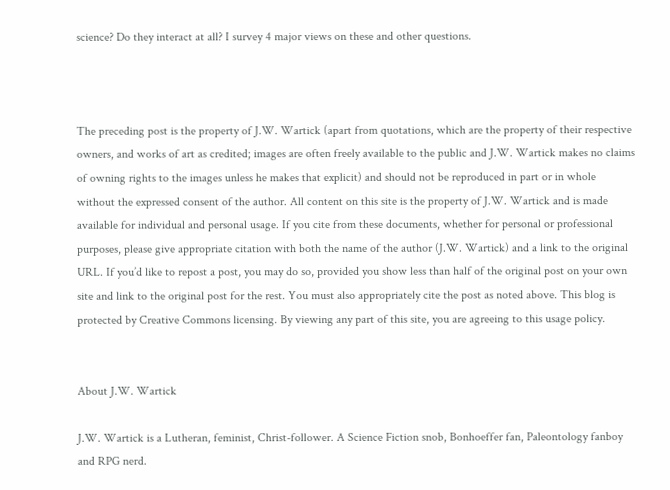science? Do they interact at all? I survey 4 major views on these and other questions.



The preceding post is the property of J.W. Wartick (apart from quotations, which are the property of their respective owners, and works of art as credited; images are often freely available to the public and J.W. Wartick makes no claims of owning rights to the images unless he makes that explicit) and should not be reproduced in part or in whole without the expressed consent of the author. All content on this site is the property of J.W. Wartick and is made available for individual and personal usage. If you cite from these documents, whether for personal or professional purposes, please give appropriate citation with both the name of the author (J.W. Wartick) and a link to the original URL. If you’d like to repost a post, you may do so, provided you show less than half of the original post on your own site and link to the original post for the rest. You must also appropriately cite the post as noted above. This blog is protected by Creative Commons licensing. By viewing any part of this site, you are agreeing to this usage policy.


About J.W. Wartick

J.W. Wartick is a Lutheran, feminist, Christ-follower. A Science Fiction snob, Bonhoeffer fan, Paleontology fanboy and RPG nerd.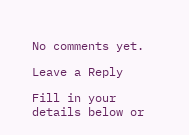No comments yet.

Leave a Reply

Fill in your details below or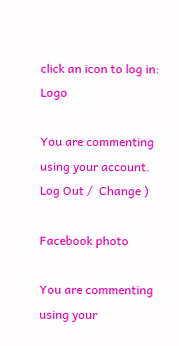click an icon to log in: Logo

You are commenting using your account. Log Out /  Change )

Facebook photo

You are commenting using your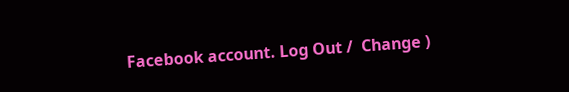Facebook account. Log Out /  Change )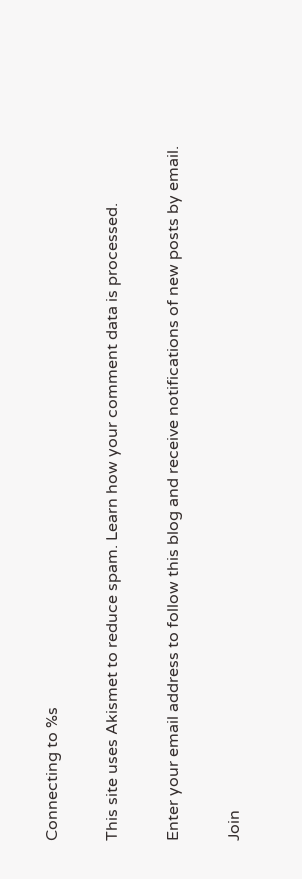Connecting to %s

This site uses Akismet to reduce spam. Learn how your comment data is processed.

Enter your email address to follow this blog and receive notifications of new posts by email.

Join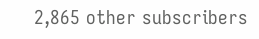2,865 other subscribers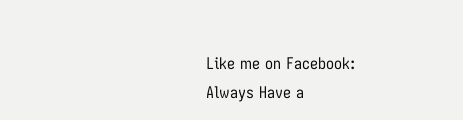Like me on Facebook: Always Have a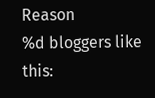Reason
%d bloggers like this: